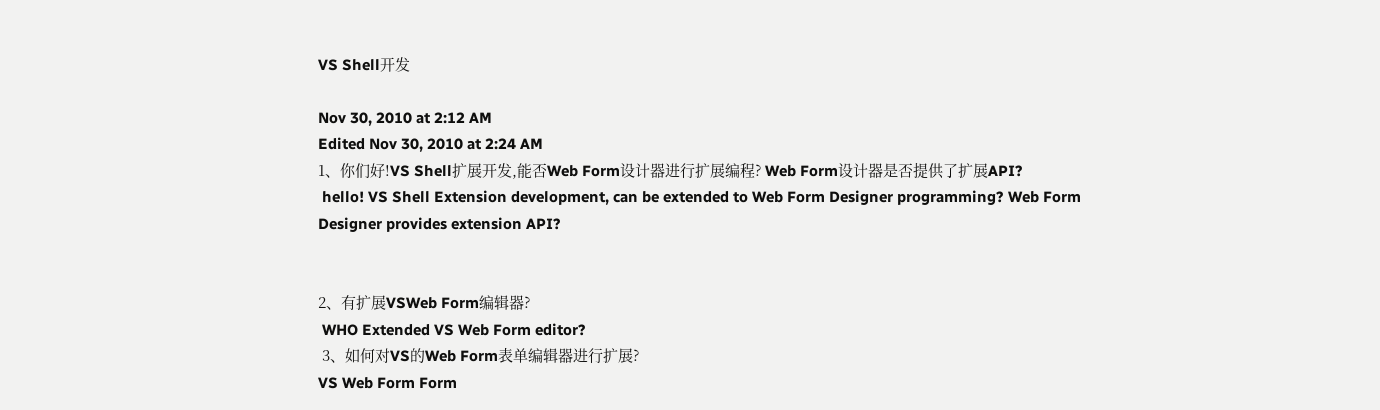VS Shell开发

Nov 30, 2010 at 2:12 AM
Edited Nov 30, 2010 at 2:24 AM
1、你们好!VS Shell扩展开发,能否Web Form设计器进行扩展编程? Web Form设计器是否提供了扩展API?
 hello! VS Shell Extension development, can be extended to Web Form Designer programming? Web Form Designer provides extension API?


2、有扩展VSWeb Form编辑器?
 WHO Extended VS Web Form editor?
 3、如何对VS的Web Form表单编辑器进行扩展?
VS Web Form Form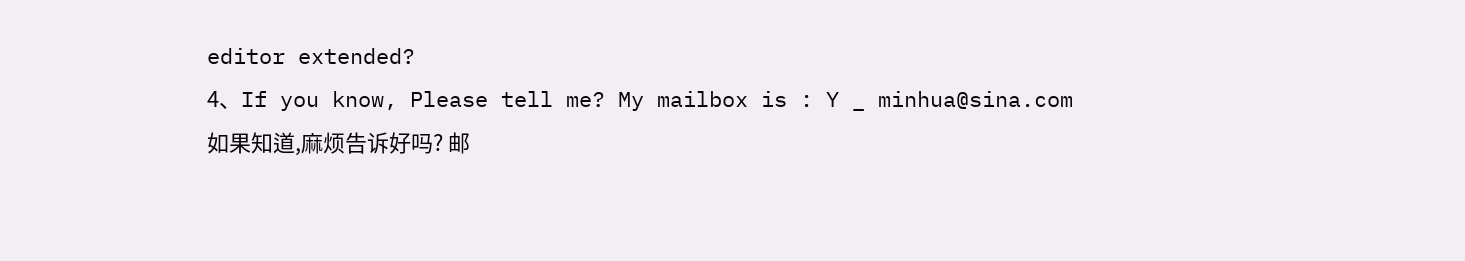editor extended?
4、If you know, Please tell me? My mailbox is : Y _ minhua@sina.com
如果知道,麻烦告诉好吗? 邮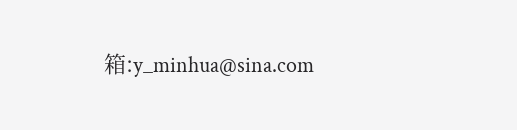箱:y_minhua@sina.com